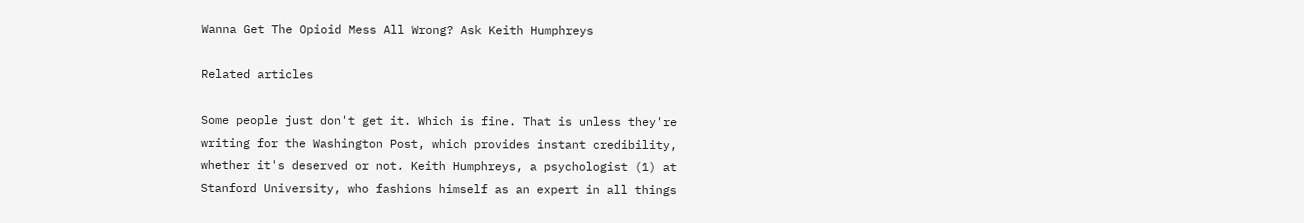Wanna Get The Opioid Mess All Wrong? Ask Keith Humphreys

Related articles

Some people just don't get it. Which is fine. That is unless they're writing for the Washington Post, which provides instant credibility, whether it's deserved or not. Keith Humphreys, a psychologist (1) at Stanford University, who fashions himself as an expert in all things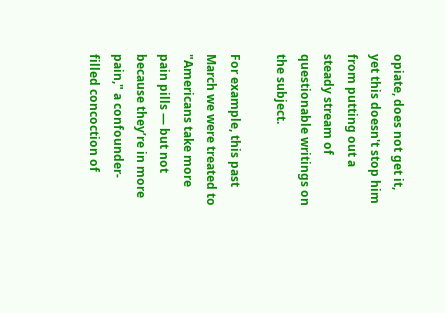opiate, does not get it, yet this doesn't stop him from putting out a steady stream of questionable writings on the subject.

For example, this past March we were treated to "Americans take more pain pills — but not because they’re in more pain," a confounder-filled concoction of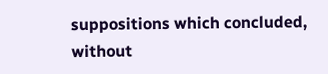suppositions which concluded, without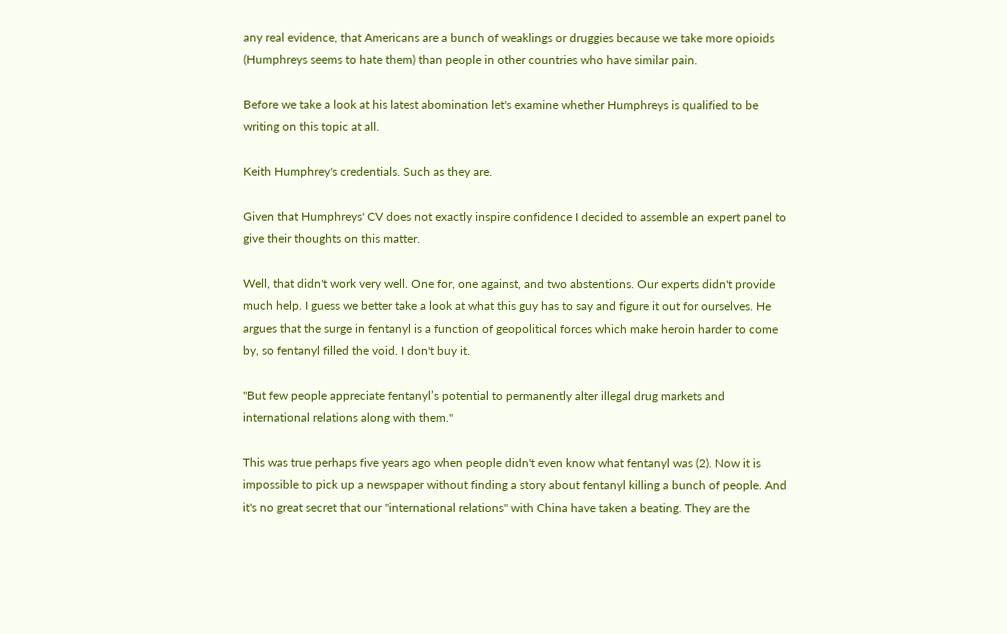any real evidence, that Americans are a bunch of weaklings or druggies because we take more opioids (Humphreys seems to hate them) than people in other countries who have similar pain.

Before we take a look at his latest abomination let's examine whether Humphreys is qualified to be writing on this topic at all.

Keith Humphrey's credentials. Such as they are.

Given that Humphreys' CV does not exactly inspire confidence I decided to assemble an expert panel to give their thoughts on this matter.

Well, that didn't work very well. One for, one against, and two abstentions. Our experts didn't provide much help. I guess we better take a look at what this guy has to say and figure it out for ourselves. He argues that the surge in fentanyl is a function of geopolitical forces which make heroin harder to come by, so fentanyl filled the void. I don't buy it.

"But few people appreciate fentanyl’s potential to permanently alter illegal drug markets and international relations along with them."

This was true perhaps five years ago when people didn't even know what fentanyl was (2). Now it is impossible to pick up a newspaper without finding a story about fentanyl killing a bunch of people. And it's no great secret that our "international relations" with China have taken a beating. They are the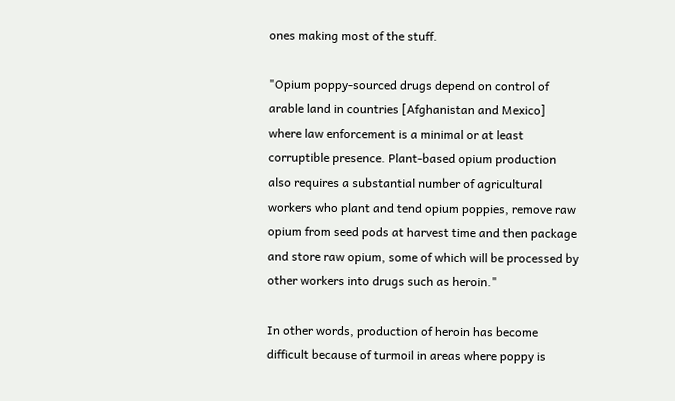ones making most of the stuff.

"Opium poppy-sourced drugs depend on control of arable land in countries [Afghanistan and Mexico] where law enforcement is a minimal or at least corruptible presence. Plant-based opium production also requires a substantial number of agricultural workers who plant and tend opium poppies, remove raw opium from seed pods at harvest time and then package and store raw opium, some of which will be processed by other workers into drugs such as heroin."

In other words, production of heroin has become difficult because of turmoil in areas where poppy is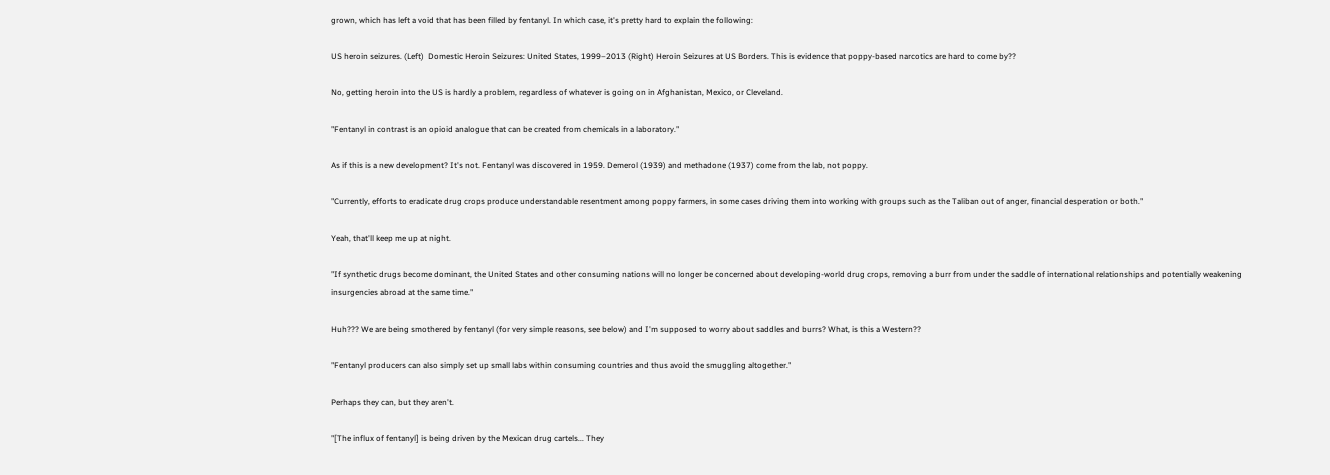grown, which has left a void that has been filled by fentanyl. In which case, it's pretty hard to explain the following:

US heroin seizures. (Left)  Domestic Heroin Seizures: United States, 1999–2013 (Right) Heroin Seizures at US Borders. This is evidence that poppy-based narcotics are hard to come by??

No, getting heroin into the US is hardly a problem, regardless of whatever is going on in Afghanistan, Mexico, or Cleveland.

"Fentanyl in contrast is an opioid analogue that can be created from chemicals in a laboratory."

As if this is a new development? It's not. Fentanyl was discovered in 1959. Demerol (1939) and methadone (1937) come from the lab, not poppy.

"Currently, efforts to eradicate drug crops produce understandable resentment among poppy farmers, in some cases driving them into working with groups such as the Taliban out of anger, financial desperation or both."

Yeah, that'll keep me up at night.

"If synthetic drugs become dominant, the United States and other consuming nations will no longer be concerned about developing-world drug crops, removing a burr from under the saddle of international relationships and potentially weakening insurgencies abroad at the same time."

Huh??? We are being smothered by fentanyl (for very simple reasons, see below) and I'm supposed to worry about saddles and burrs? What, is this a Western??

"Fentanyl producers can also simply set up small labs within consuming countries and thus avoid the smuggling altogether."

Perhaps they can, but they aren't.

"[The influx of fentanyl] is being driven by the Mexican drug cartels... They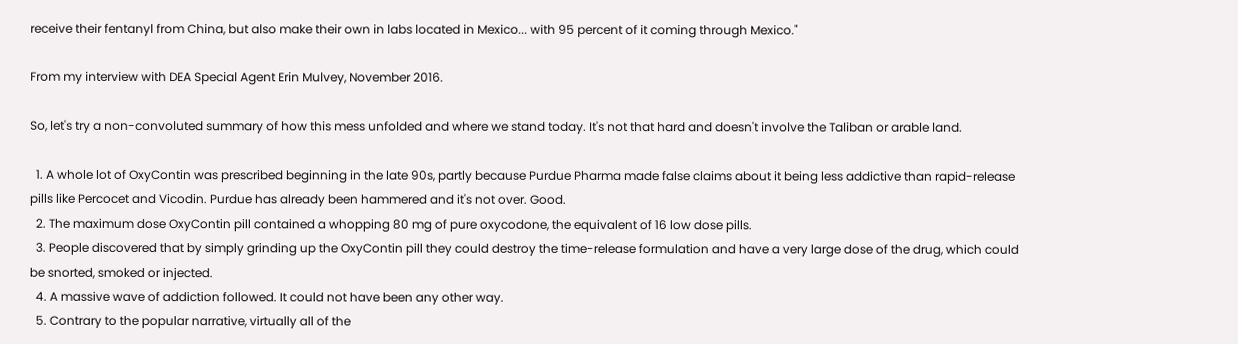receive their fentanyl from China, but also make their own in labs located in Mexico... with 95 percent of it coming through Mexico."

From my interview with DEA Special Agent Erin Mulvey, November 2016.

So, let's try a non-convoluted summary of how this mess unfolded and where we stand today. It's not that hard and doesn't involve the Taliban or arable land.

  1. A whole lot of OxyContin was prescribed beginning in the late 90s, partly because Purdue Pharma made false claims about it being less addictive than rapid-release pills like Percocet and Vicodin. Purdue has already been hammered and it's not over. Good.
  2. The maximum dose OxyContin pill contained a whopping 80 mg of pure oxycodone, the equivalent of 16 low dose pills.
  3. People discovered that by simply grinding up the OxyContin pill they could destroy the time-release formulation and have a very large dose of the drug, which could be snorted, smoked or injected.
  4. A massive wave of addiction followed. It could not have been any other way.
  5. Contrary to the popular narrative, virtually all of the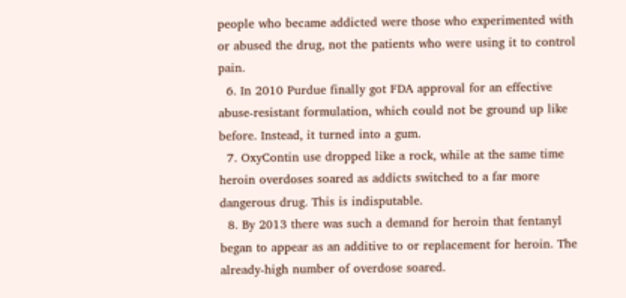people who became addicted were those who experimented with or abused the drug, not the patients who were using it to control pain.
  6. In 2010 Purdue finally got FDA approval for an effective abuse-resistant formulation, which could not be ground up like before. Instead, it turned into a gum.
  7. OxyContin use dropped like a rock, while at the same time heroin overdoses soared as addicts switched to a far more dangerous drug. This is indisputable.
  8. By 2013 there was such a demand for heroin that fentanyl began to appear as an additive to or replacement for heroin. The already-high number of overdose soared.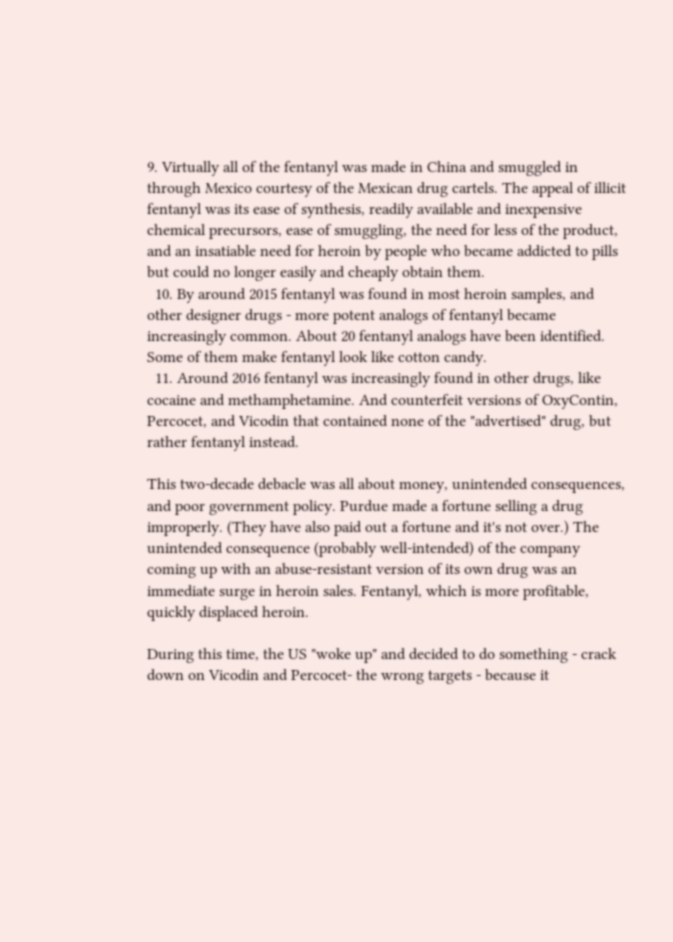9. Virtually all of the fentanyl was made in China and smuggled in through Mexico courtesy of the Mexican drug cartels. The appeal of illicit fentanyl was its ease of synthesis, readily available and inexpensive chemical precursors, ease of smuggling, the need for less of the product, and an insatiable need for heroin by people who became addicted to pills but could no longer easily and cheaply obtain them.
  10. By around 2015 fentanyl was found in most heroin samples, and other designer drugs - more potent analogs of fentanyl became increasingly common. About 20 fentanyl analogs have been identified. Some of them make fentanyl look like cotton candy.
  11. Around 2016 fentanyl was increasingly found in other drugs, like cocaine and methamphetamine. And counterfeit versions of OxyContin, Percocet, and Vicodin that contained none of the "advertised" drug, but rather fentanyl instead.

This two-decade debacle was all about money, unintended consequences, and poor government policy. Purdue made a fortune selling a drug improperly. (They have also paid out a fortune and it's not over.) The unintended consequence (probably well-intended) of the company coming up with an abuse-resistant version of its own drug was an immediate surge in heroin sales. Fentanyl, which is more profitable, quickly displaced heroin.

During this time, the US "woke up" and decided to do something - crack down on Vicodin and Percocet- the wrong targets - because it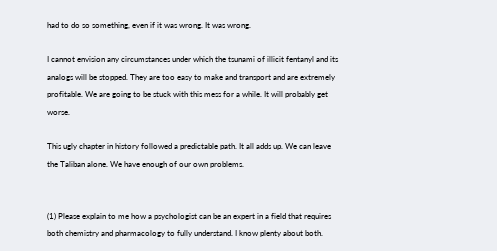had to do so something, even if it was wrong. It was wrong.

I cannot envision any circumstances under which the tsunami of illicit fentanyl and its analogs will be stopped. They are too easy to make and transport and are extremely profitable. We are going to be stuck with this mess for a while. It will probably get worse.

This ugly chapter in history followed a predictable path. It all adds up. We can leave the Taliban alone. We have enough of our own problems.


(1) Please explain to me how a psychologist can be an expert in a field that requires both chemistry and pharmacology to fully understand. I know plenty about both.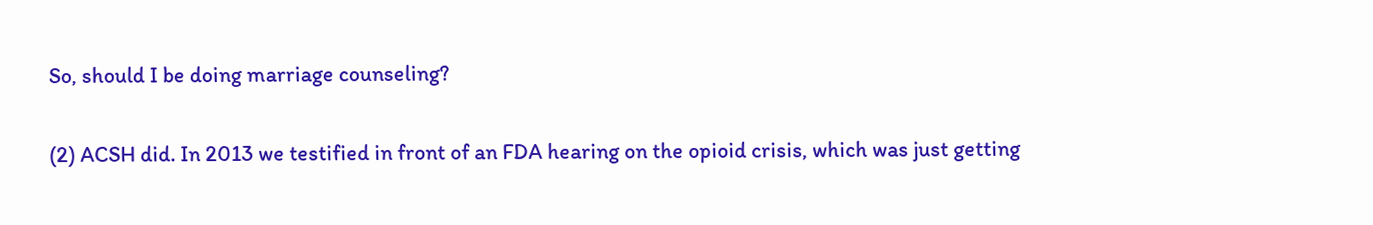So, should I be doing marriage counseling?

(2) ACSH did. In 2013 we testified in front of an FDA hearing on the opioid crisis, which was just getting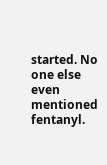started. No one else even mentioned fentanyl.